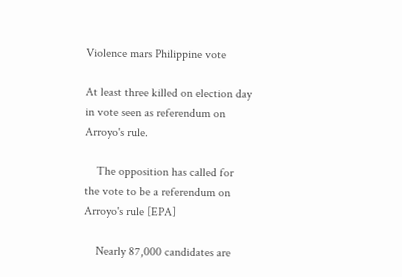Violence mars Philippine vote

At least three killed on election day in vote seen as referendum on Arroyo's rule.

    The opposition has called for the vote to be a referendum on Arroyo's rule [EPA]

    Nearly 87,000 candidates are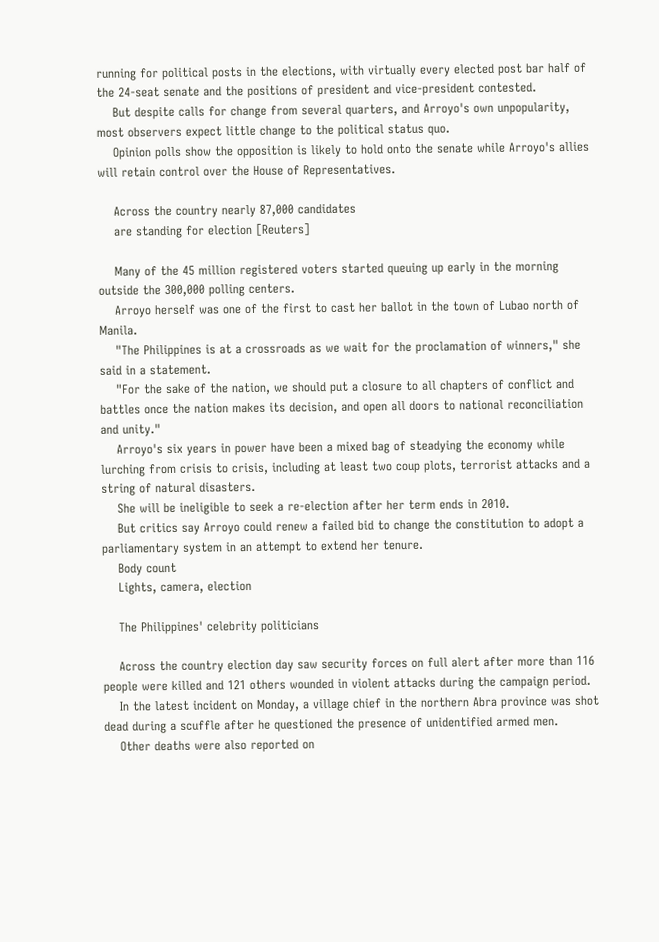running for political posts in the elections, with virtually every elected post bar half of the 24-seat senate and the positions of president and vice-president contested.
    But despite calls for change from several quarters, and Arroyo's own unpopularity, most observers expect little change to the political status quo.
    Opinion polls show the opposition is likely to hold onto the senate while Arroyo's allies will retain control over the House of Representatives.

    Across the country nearly 87,000 candidates
    are standing for election [Reuters]

    Many of the 45 million registered voters started queuing up early in the morning outside the 300,000 polling centers.
    Arroyo herself was one of the first to cast her ballot in the town of Lubao north of Manila.
    "The Philippines is at a crossroads as we wait for the proclamation of winners," she said in a statement.
    "For the sake of the nation, we should put a closure to all chapters of conflict and battles once the nation makes its decision, and open all doors to national reconciliation and unity."
    Arroyo's six years in power have been a mixed bag of steadying the economy while lurching from crisis to crisis, including at least two coup plots, terrorist attacks and a string of natural disasters.
    She will be ineligible to seek a re-election after her term ends in 2010.
    But critics say Arroyo could renew a failed bid to change the constitution to adopt a parliamentary system in an attempt to extend her tenure.
    Body count
    Lights, camera, election

    The Philippines' celebrity politicians

    Across the country election day saw security forces on full alert after more than 116 people were killed and 121 others wounded in violent attacks during the campaign period.
    In the latest incident on Monday, a village chief in the northern Abra province was shot dead during a scuffle after he questioned the presence of unidentified armed men.
    Other deaths were also reported on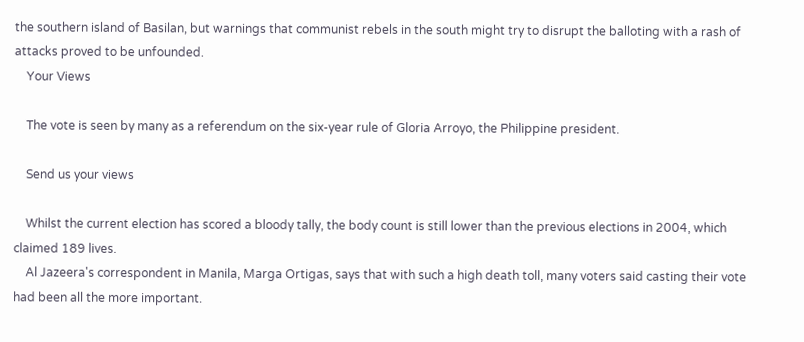the southern island of Basilan, but warnings that communist rebels in the south might try to disrupt the balloting with a rash of attacks proved to be unfounded.
    Your Views

    The vote is seen by many as a referendum on the six-year rule of Gloria Arroyo, the Philippine president.

    Send us your views

    Whilst the current election has scored a bloody tally, the body count is still lower than the previous elections in 2004, which claimed 189 lives.
    Al Jazeera's correspondent in Manila, Marga Ortigas, says that with such a high death toll, many voters said casting their vote had been all the more important.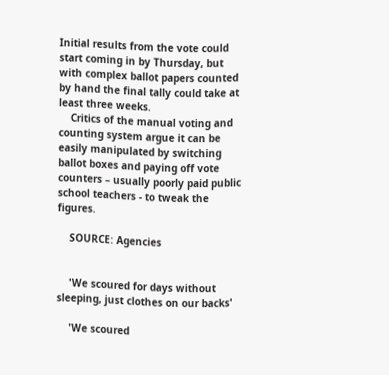Initial results from the vote could start coming in by Thursday, but with complex ballot papers counted by hand the final tally could take at least three weeks.
    Critics of the manual voting and counting system argue it can be easily manipulated by switching ballot boxes and paying off vote counters – usually poorly paid public school teachers - to tweak the figures.

    SOURCE: Agencies


    'We scoured for days without sleeping, just clothes on our backs'

    'We scoured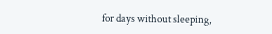for days without sleeping,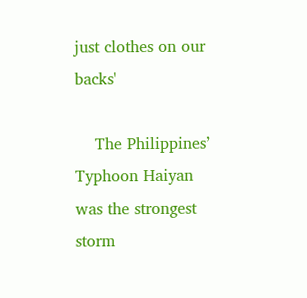just clothes on our backs'

    The Philippines’ Typhoon Haiyan was the strongest storm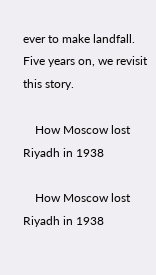ever to make landfall. Five years on, we revisit this story.

    How Moscow lost Riyadh in 1938

    How Moscow lost Riyadh in 1938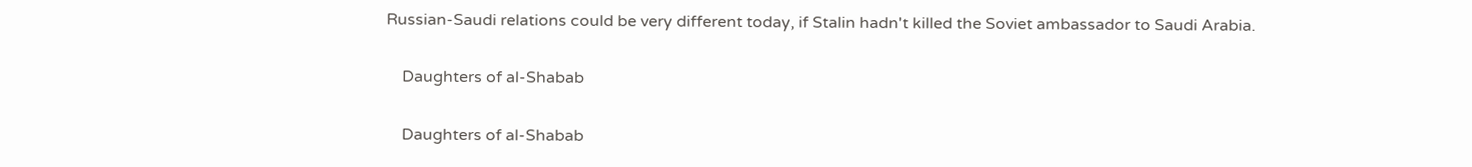Russian-Saudi relations could be very different today, if Stalin hadn't killed the Soviet ambassador to Saudi Arabia.

    Daughters of al-Shabab

    Daughters of al-Shabab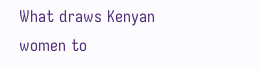What draws Kenyan women to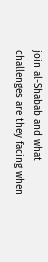join al-Shabab and what challenges are they facing when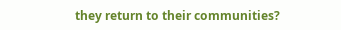they return to their communities?